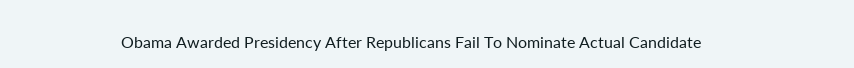Obama Awarded Presidency After Republicans Fail To Nominate Actual Candidate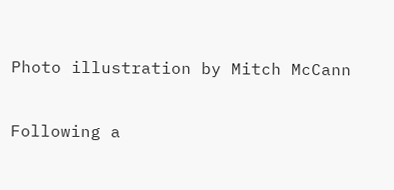Photo illustration by Mitch McCann

Following a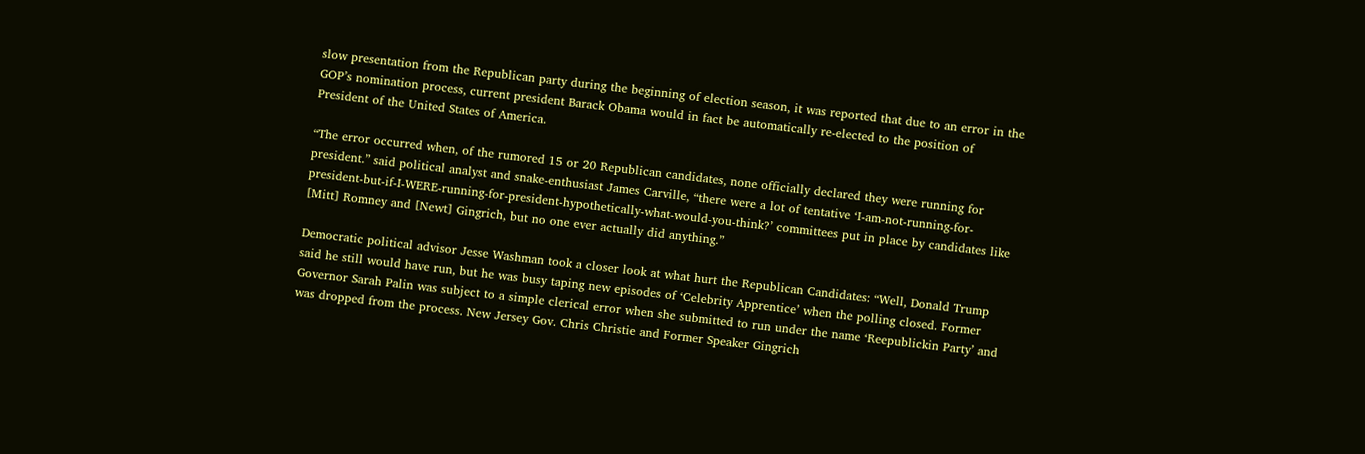slow presentation from the Republican party during the beginning of election season, it was reported that due to an error in the GOP’s nomination process, current president Barack Obama would in fact be automatically re-elected to the position of President of the United States of America.

“The error occurred when, of the rumored 15 or 20 Republican candidates, none officially declared they were running for president.” said political analyst and snake-enthusiast James Carville, “there were a lot of tentative ‘I-am-not-running-for-president-but-if-I-WERE-running-for-president-hypothetically-what-would-you-think?’ committees put in place by candidates like [Mitt] Romney and [Newt] Gingrich, but no one ever actually did anything.”

Democratic political advisor Jesse Washman took a closer look at what hurt the Republican Candidates: “Well, Donald Trump said he still would have run, but he was busy taping new episodes of ‘Celebrity Apprentice’ when the polling closed. Former Governor Sarah Palin was subject to a simple clerical error when she submitted to run under the name ‘Reepublickin Party’ and was dropped from the process. New Jersey Gov. Chris Christie and Former Speaker Gingrich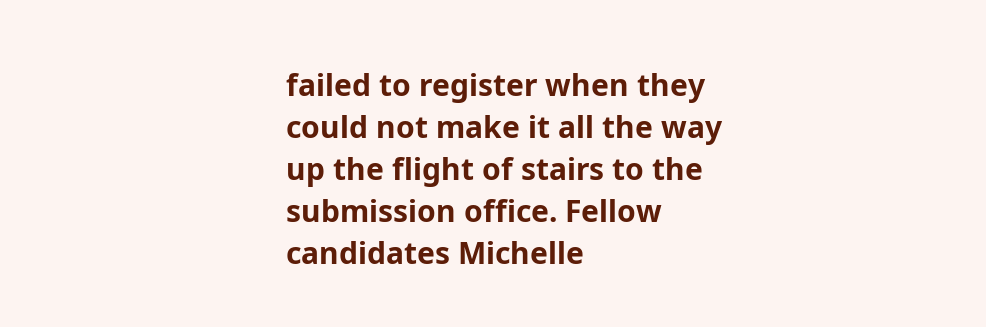failed to register when they could not make it all the way up the flight of stairs to the submission office. Fellow candidates Michelle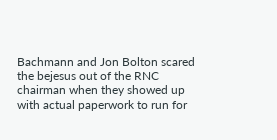Bachmann and Jon Bolton scared the bejesus out of the RNC chairman when they showed up with actual paperwork to run for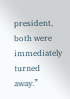president, both were immediately turned away.”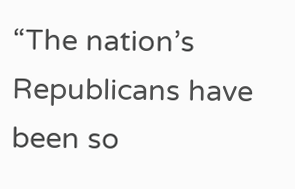“The nation’s Republicans have been so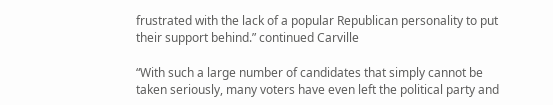frustrated with the lack of a popular Republican personality to put their support behind.” continued Carville

“With such a large number of candidates that simply cannot be taken seriously, many voters have even left the political party and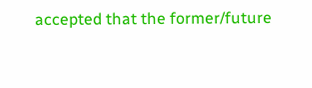accepted that the former/future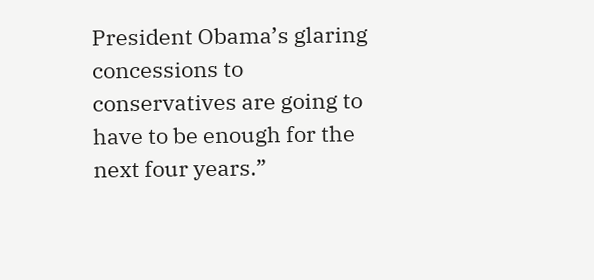President Obama’s glaring concessions to conservatives are going to have to be enough for the next four years.”